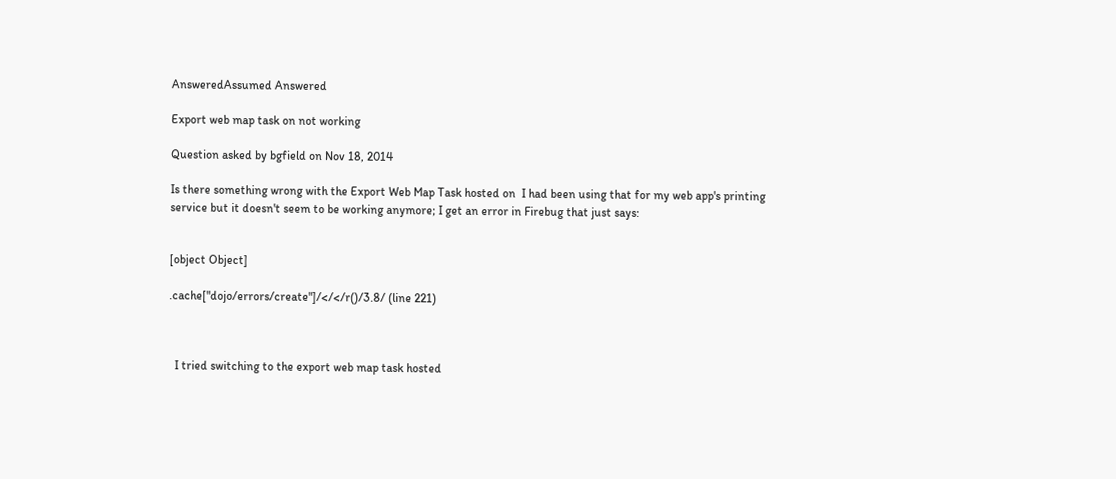AnsweredAssumed Answered

Export web map task on not working

Question asked by bgfield on Nov 18, 2014

Is there something wrong with the Export Web Map Task hosted on  I had been using that for my web app's printing service but it doesn't seem to be working anymore; I get an error in Firebug that just says:


[object Object]

.cache["dojo/errors/create"]/</</r()/3.8/ (line 221)



  I tried switching to the export web map task hosted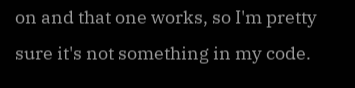on and that one works, so I'm pretty sure it's not something in my code.